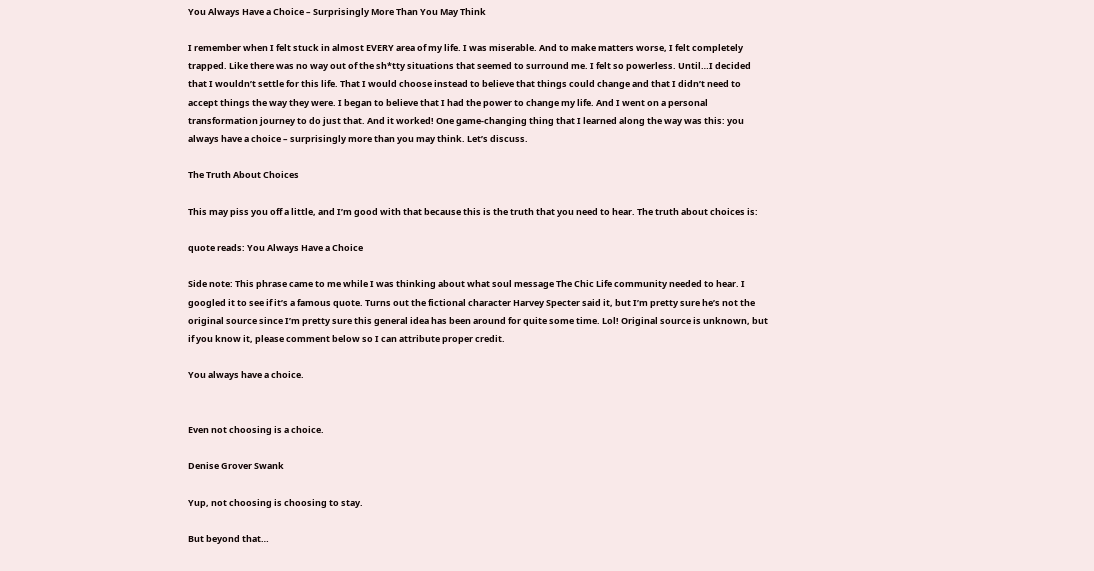You Always Have a Choice – Surprisingly More Than You May Think

I remember when I felt stuck in almost EVERY area of my life. I was miserable. And to make matters worse, I felt completely trapped. Like there was no way out of the sh*tty situations that seemed to surround me. I felt so powerless. Until…I decided that I wouldn’t settle for this life. That I would choose instead to believe that things could change and that I didn’t need to accept things the way they were. I began to believe that I had the power to change my life. And I went on a personal transformation journey to do just that. And it worked! One game-changing thing that I learned along the way was this: you always have a choice – surprisingly more than you may think. Let’s discuss.

The Truth About Choices

This may piss you off a little, and I’m good with that because this is the truth that you need to hear. The truth about choices is:

quote reads: You Always Have a Choice

Side note: This phrase came to me while I was thinking about what soul message The Chic Life community needed to hear. I googled it to see if it’s a famous quote. Turns out the fictional character Harvey Specter said it, but I’m pretty sure he’s not the original source since I’m pretty sure this general idea has been around for quite some time. Lol! Original source is unknown, but if you know it, please comment below so I can attribute proper credit.

You always have a choice.


Even not choosing is a choice.

Denise Grover Swank

Yup, not choosing is choosing to stay.

But beyond that…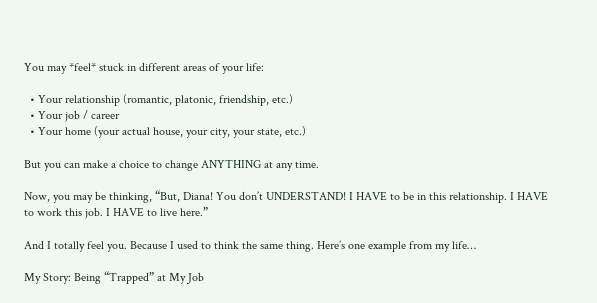You may *feel* stuck in different areas of your life:

  • Your relationship (romantic, platonic, friendship, etc.)
  • Your job / career
  • Your home (your actual house, your city, your state, etc.)

But you can make a choice to change ANYTHING at any time.

Now, you may be thinking, “But, Diana! You don’t UNDERSTAND! I HAVE to be in this relationship. I HAVE to work this job. I HAVE to live here.”

And I totally feel you. Because I used to think the same thing. Here’s one example from my life…

My Story: Being “Trapped” at My Job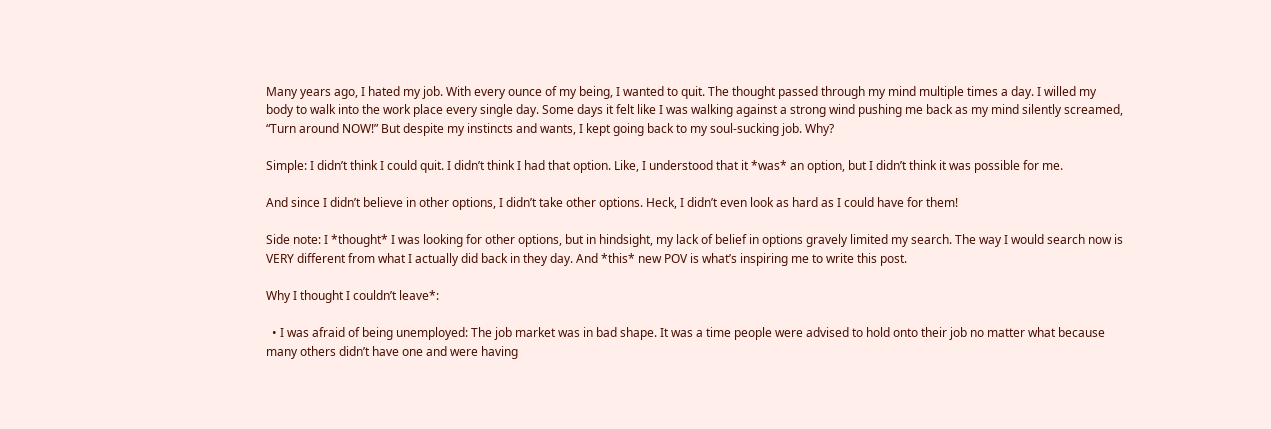Many years ago, I hated my job. With every ounce of my being, I wanted to quit. The thought passed through my mind multiple times a day. I willed my body to walk into the work place every single day. Some days it felt like I was walking against a strong wind pushing me back as my mind silently screamed, “Turn around NOW!” But despite my instincts and wants, I kept going back to my soul-sucking job. Why?

Simple: I didn’t think I could quit. I didn’t think I had that option. Like, I understood that it *was* an option, but I didn’t think it was possible for me.

And since I didn’t believe in other options, I didn’t take other options. Heck, I didn’t even look as hard as I could have for them!

Side note: I *thought* I was looking for other options, but in hindsight, my lack of belief in options gravely limited my search. The way I would search now is VERY different from what I actually did back in they day. And *this* new POV is what’s inspiring me to write this post.

Why I thought I couldn’t leave*:

  • I was afraid of being unemployed: The job market was in bad shape. It was a time people were advised to hold onto their job no matter what because many others didn’t have one and were having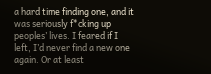a hard time finding one, and it was seriously f*cking up peoples’ lives. I feared if I left, I’d never find a new one again. Or at least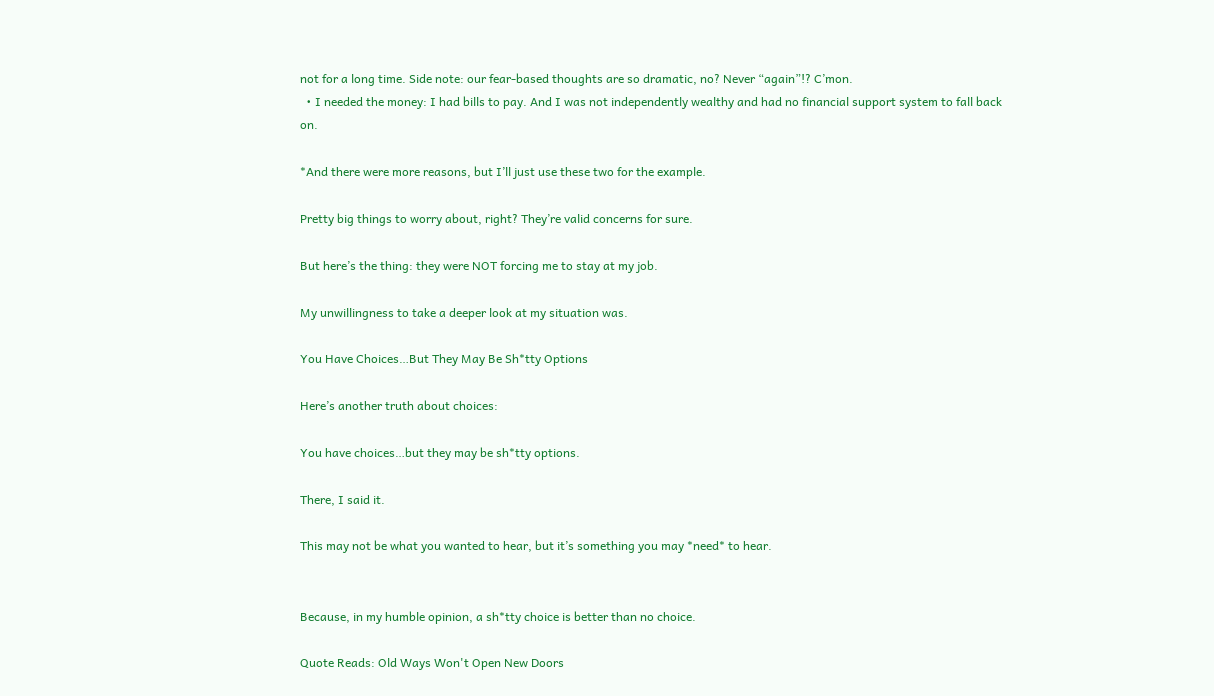not for a long time. Side note: our fear-based thoughts are so dramatic, no? Never “again”!? C’mon.
  • I needed the money: I had bills to pay. And I was not independently wealthy and had no financial support system to fall back on.

*And there were more reasons, but I’ll just use these two for the example.

Pretty big things to worry about, right? They’re valid concerns for sure.

But here’s the thing: they were NOT forcing me to stay at my job.

My unwillingness to take a deeper look at my situation was.

You Have Choices…But They May Be Sh*tty Options

Here’s another truth about choices:

You have choices…but they may be sh*tty options.

There, I said it.

This may not be what you wanted to hear, but it’s something you may *need* to hear.


Because, in my humble opinion, a sh*tty choice is better than no choice.

Quote Reads: Old Ways Won't Open New Doors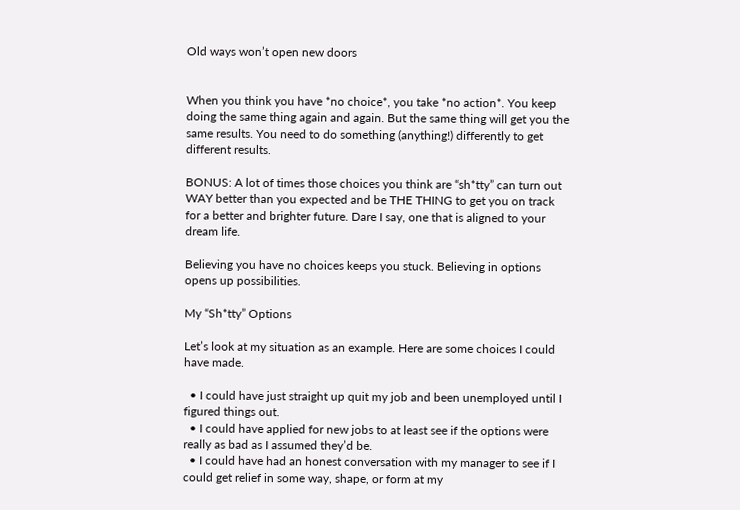Old ways won’t open new doors


When you think you have *no choice*, you take *no action*. You keep doing the same thing again and again. But the same thing will get you the same results. You need to do something (anything!) differently to get different results.

BONUS: A lot of times those choices you think are “sh*tty” can turn out WAY better than you expected and be THE THING to get you on track for a better and brighter future. Dare I say, one that is aligned to your dream life.

Believing you have no choices keeps you stuck. Believing in options opens up possibilities.

My “Sh*tty” Options

Let’s look at my situation as an example. Here are some choices I could have made.

  • I could have just straight up quit my job and been unemployed until I figured things out.
  • I could have applied for new jobs to at least see if the options were really as bad as I assumed they’d be.
  • I could have had an honest conversation with my manager to see if I could get relief in some way, shape, or form at my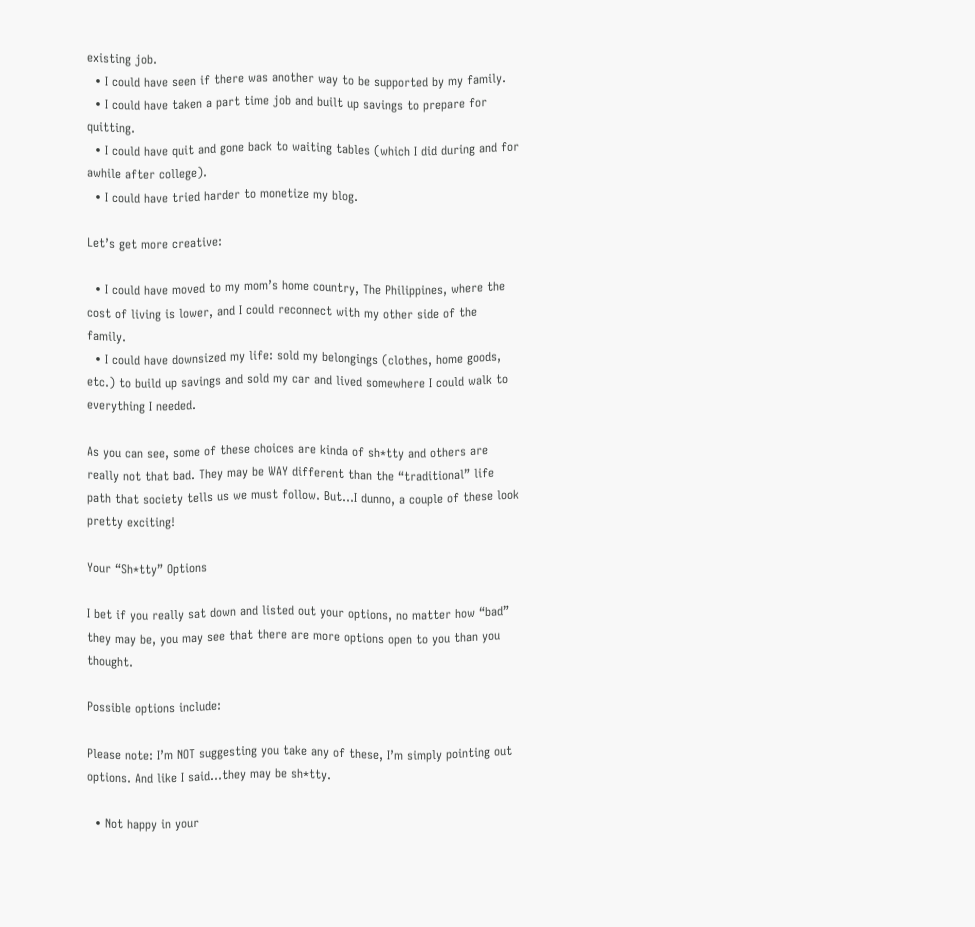existing job.
  • I could have seen if there was another way to be supported by my family.
  • I could have taken a part time job and built up savings to prepare for quitting.
  • I could have quit and gone back to waiting tables (which I did during and for awhile after college).
  • I could have tried harder to monetize my blog.

Let’s get more creative:

  • I could have moved to my mom’s home country, The Philippines, where the cost of living is lower, and I could reconnect with my other side of the family.
  • I could have downsized my life: sold my belongings (clothes, home goods, etc.) to build up savings and sold my car and lived somewhere I could walk to everything I needed.

As you can see, some of these choices are kinda of sh*tty and others are really not that bad. They may be WAY different than the “traditional” life path that society tells us we must follow. But…I dunno, a couple of these look pretty exciting!

Your “Sh*tty” Options

I bet if you really sat down and listed out your options, no matter how “bad” they may be, you may see that there are more options open to you than you thought.

Possible options include:

Please note: I’m NOT suggesting you take any of these, I’m simply pointing out options. And like I said…they may be sh*tty.

  • Not happy in your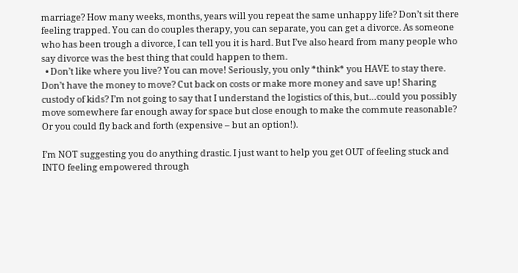marriage? How many weeks, months, years will you repeat the same unhappy life? Don’t sit there feeling trapped. You can do couples therapy, you can separate, you can get a divorce. As someone who has been trough a divorce, I can tell you it is hard. But I’ve also heard from many people who say divorce was the best thing that could happen to them.
  • Don’t like where you live? You can move! Seriously, you only *think* you HAVE to stay there. Don’t have the money to move? Cut back on costs or make more money and save up! Sharing custody of kids? I’m not going to say that I understand the logistics of this, but…could you possibly move somewhere far enough away for space but close enough to make the commute reasonable? Or you could fly back and forth (expensive – but an option!).

I’m NOT suggesting you do anything drastic. I just want to help you get OUT of feeling stuck and INTO feeling empowered through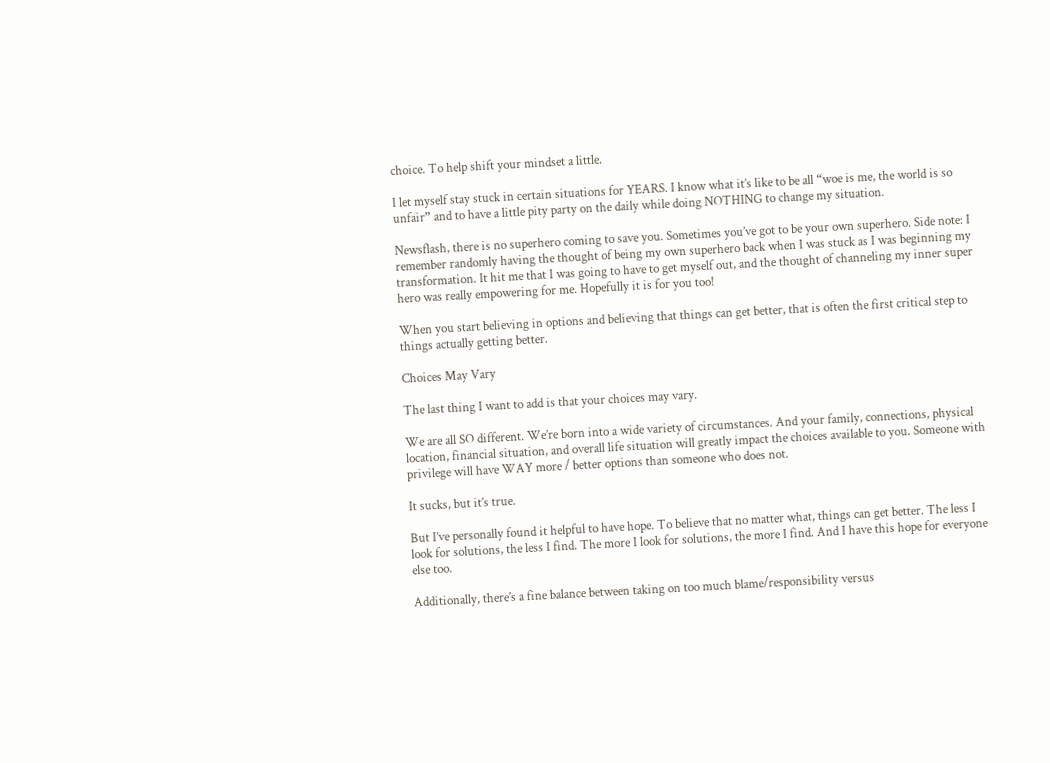choice. To help shift your mindset a little.

I let myself stay stuck in certain situations for YEARS. I know what it’s like to be all “woe is me, the world is so unfair” and to have a little pity party on the daily while doing NOTHING to change my situation.

Newsflash, there is no superhero coming to save you. Sometimes you’ve got to be your own superhero. Side note: I remember randomly having the thought of being my own superhero back when I was stuck as I was beginning my transformation. It hit me that I was going to have to get myself out, and the thought of channeling my inner super hero was really empowering for me. Hopefully it is for you too!

When you start believing in options and believing that things can get better, that is often the first critical step to things actually getting better.

Choices May Vary

The last thing I want to add is that your choices may vary.

We are all SO different. We’re born into a wide variety of circumstances. And your family, connections, physical location, financial situation, and overall life situation will greatly impact the choices available to you. Someone with privilege will have WAY more / better options than someone who does not.

It sucks, but it’s true.

But I’ve personally found it helpful to have hope. To believe that no matter what, things can get better. The less I look for solutions, the less I find. The more I look for solutions, the more I find. And I have this hope for everyone else too.

Additionally, there’s a fine balance between taking on too much blame/responsibility versus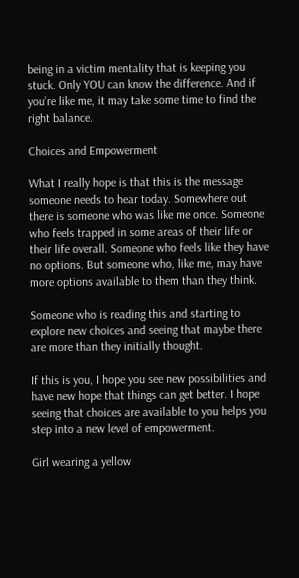being in a victim mentality that is keeping you stuck. Only YOU can know the difference. And if you’re like me, it may take some time to find the right balance.

Choices and Empowerment

What I really hope is that this is the message someone needs to hear today. Somewhere out there is someone who was like me once. Someone who feels trapped in some areas of their life or their life overall. Someone who feels like they have no options. But someone who, like me, may have more options available to them than they think.

Someone who is reading this and starting to explore new choices and seeing that maybe there are more than they initially thought.

If this is you, I hope you see new possibilities and have new hope that things can get better. I hope seeing that choices are available to you helps you step into a new level of empowerment.

Girl wearing a yellow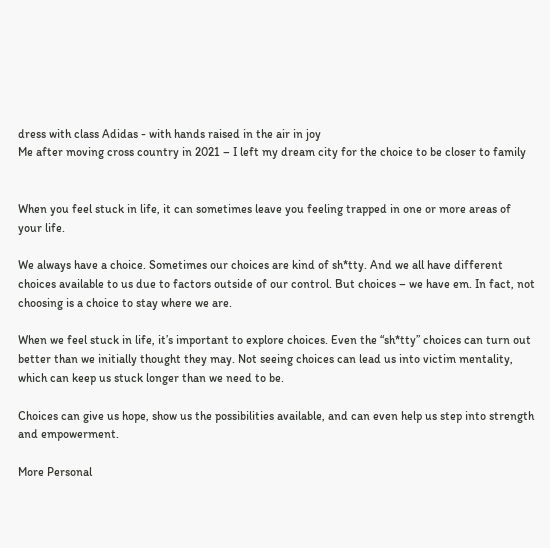dress with class Adidas - with hands raised in the air in joy
Me after moving cross country in 2021 – I left my dream city for the choice to be closer to family


When you feel stuck in life, it can sometimes leave you feeling trapped in one or more areas of your life.

We always have a choice. Sometimes our choices are kind of sh*tty. And we all have different choices available to us due to factors outside of our control. But choices – we have em. In fact, not choosing is a choice to stay where we are.

When we feel stuck in life, it’s important to explore choices. Even the “sh*tty” choices can turn out better than we initially thought they may. Not seeing choices can lead us into victim mentality, which can keep us stuck longer than we need to be.

Choices can give us hope, show us the possibilities available, and can even help us step into strength and empowerment.

More Personal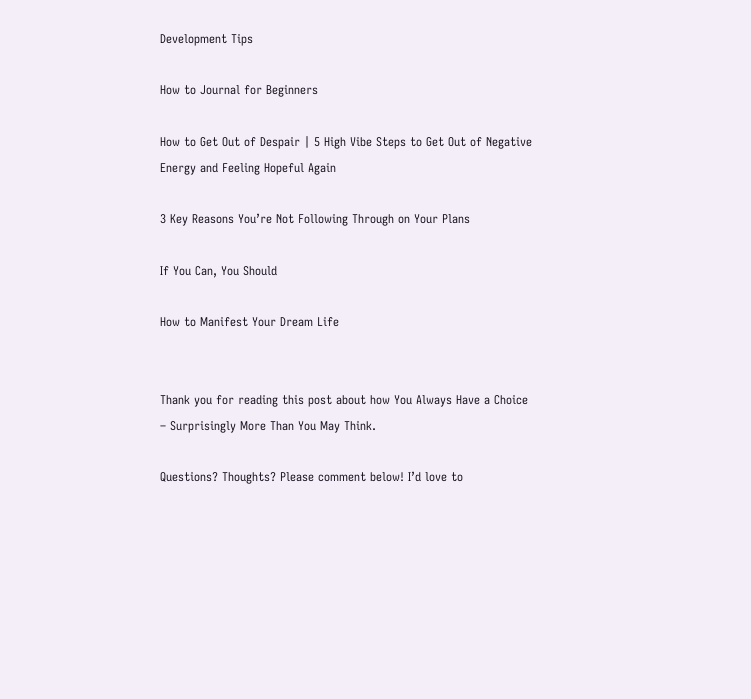Development Tips

How to Journal for Beginners

How to Get Out of Despair | 5 High Vibe Steps to Get Out of Negative Energy and Feeling Hopeful Again

3 Key Reasons You’re Not Following Through on Your Plans

If You Can, You Should

How to Manifest Your Dream Life


Thank you for reading this post about how You Always Have a Choice – Surprisingly More Than You May Think.

Questions? Thoughts? Please comment below! I’d love to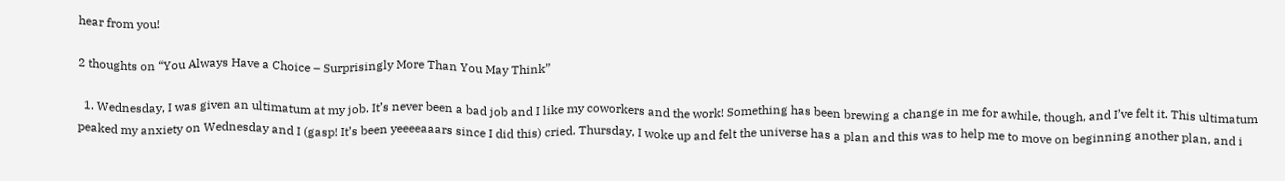hear from you!

2 thoughts on “You Always Have a Choice – Surprisingly More Than You May Think”

  1. Wednesday, I was given an ultimatum at my job. It’s never been a bad job and I like my coworkers and the work! Something has been brewing a change in me for awhile, though, and I’ve felt it. This ultimatum peaked my anxiety on Wednesday and I (gasp! It’s been yeeeeaaars since I did this) cried. Thursday, I woke up and felt the universe has a plan and this was to help me to move on beginning another plan, and i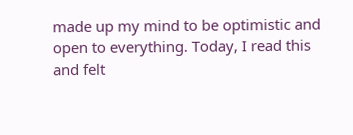made up my mind to be optimistic and open to everything. Today, I read this and felt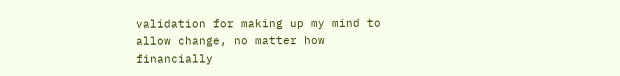validation for making up my mind to allow change, no matter how financially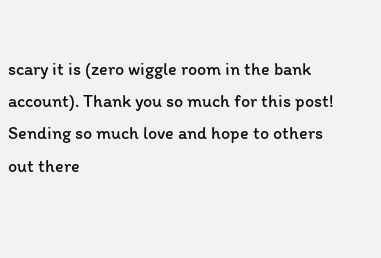scary it is (zero wiggle room in the bank account). Thank you so much for this post! Sending so much love and hope to others out there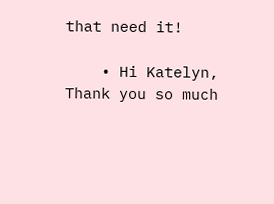that need it!

    • Hi Katelyn, Thank you so much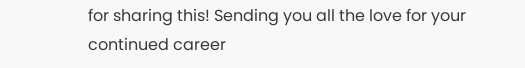for sharing this! Sending you all the love for your continued career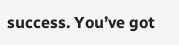success. You’ve got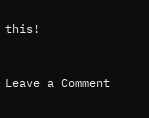this!


Leave a Comment